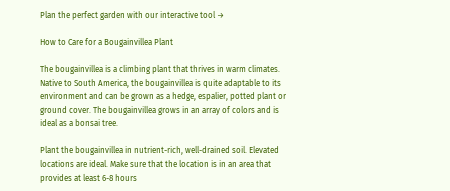Plan the perfect garden with our interactive tool →

How to Care for a Bougainvillea Plant

The bougainvillea is a climbing plant that thrives in warm climates. Native to South America, the bougainvillea is quite adaptable to its environment and can be grown as a hedge, espalier, potted plant or ground cover. The bougainvillea grows in an array of colors and is ideal as a bonsai tree.

Plant the bougainvillea in nutrient-rich, well-drained soil. Elevated locations are ideal. Make sure that the location is in an area that provides at least 6-8 hours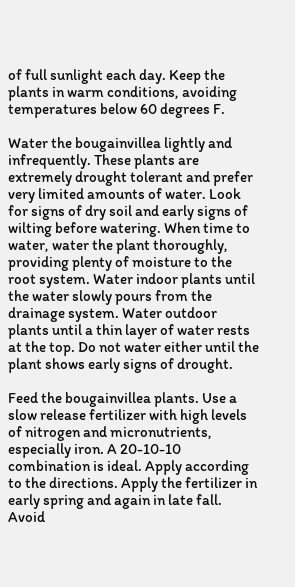of full sunlight each day. Keep the plants in warm conditions, avoiding temperatures below 60 degrees F.

Water the bougainvillea lightly and infrequently. These plants are extremely drought tolerant and prefer very limited amounts of water. Look for signs of dry soil and early signs of wilting before watering. When time to water, water the plant thoroughly, providing plenty of moisture to the root system. Water indoor plants until the water slowly pours from the drainage system. Water outdoor plants until a thin layer of water rests at the top. Do not water either until the plant shows early signs of drought.

Feed the bougainvillea plants. Use a slow release fertilizer with high levels of nitrogen and micronutrients, especially iron. A 20-10-10 combination is ideal. Apply according to the directions. Apply the fertilizer in early spring and again in late fall. Avoid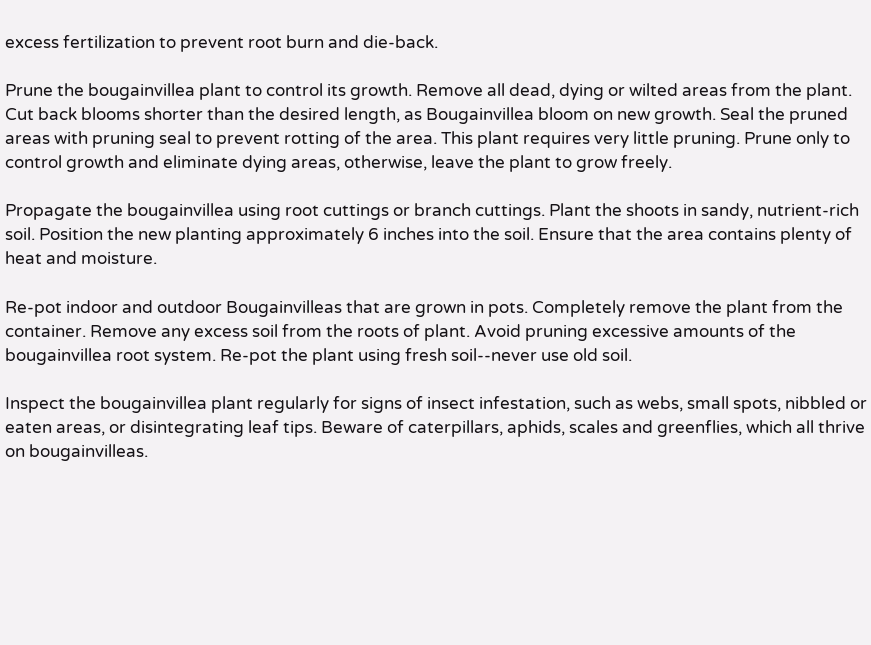excess fertilization to prevent root burn and die-back.

Prune the bougainvillea plant to control its growth. Remove all dead, dying or wilted areas from the plant. Cut back blooms shorter than the desired length, as Bougainvillea bloom on new growth. Seal the pruned areas with pruning seal to prevent rotting of the area. This plant requires very little pruning. Prune only to control growth and eliminate dying areas, otherwise, leave the plant to grow freely.

Propagate the bougainvillea using root cuttings or branch cuttings. Plant the shoots in sandy, nutrient-rich soil. Position the new planting approximately 6 inches into the soil. Ensure that the area contains plenty of heat and moisture.

Re-pot indoor and outdoor Bougainvilleas that are grown in pots. Completely remove the plant from the container. Remove any excess soil from the roots of plant. Avoid pruning excessive amounts of the bougainvillea root system. Re-pot the plant using fresh soil--never use old soil.

Inspect the bougainvillea plant regularly for signs of insect infestation, such as webs, small spots, nibbled or eaten areas, or disintegrating leaf tips. Beware of caterpillars, aphids, scales and greenflies, which all thrive on bougainvilleas.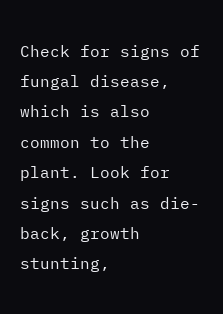Check for signs of fungal disease, which is also common to the plant. Look for signs such as die-back, growth stunting,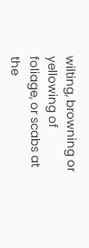wilting, browning or yellowing of foliage, or scabs at the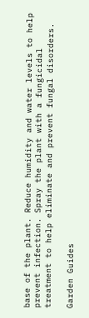base of the plant. Reduce humidity and water levels to help prevent infection. Spray the plant with a fungicidal treatment to help eliminate and prevent fungal disorders.

Garden Guides